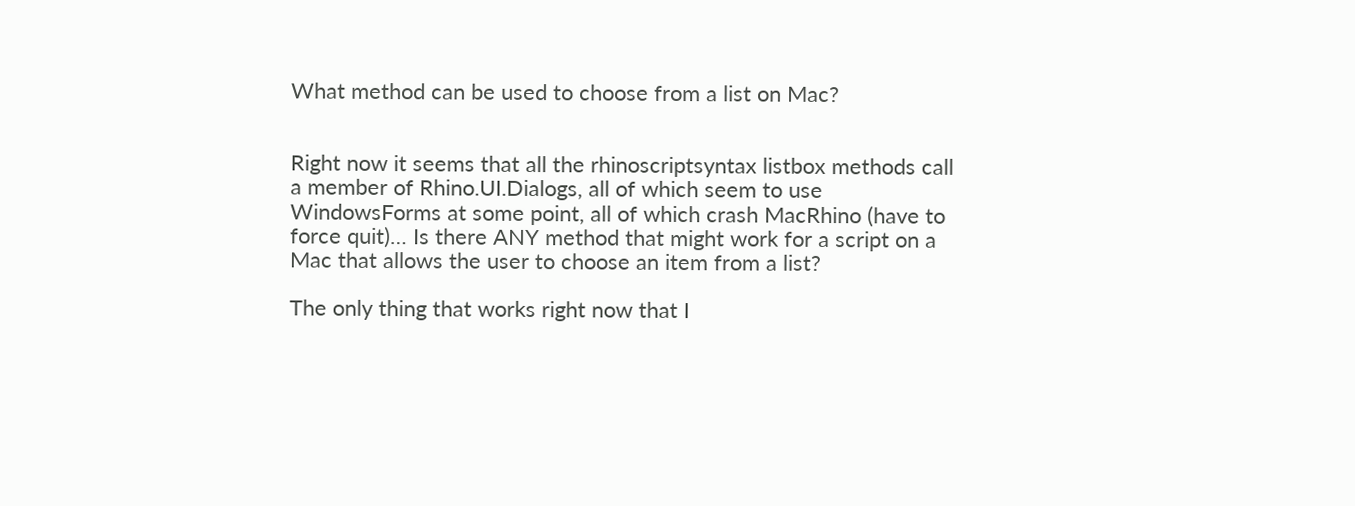What method can be used to choose from a list on Mac?


Right now it seems that all the rhinoscriptsyntax listbox methods call a member of Rhino.UI.Dialogs, all of which seem to use WindowsForms at some point, all of which crash MacRhino (have to force quit)… Is there ANY method that might work for a script on a Mac that allows the user to choose an item from a list?

The only thing that works right now that I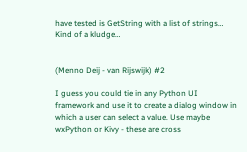have tested is GetString with a list of strings… Kind of a kludge…


(Menno Deij - van Rijswijk) #2

I guess you could tie in any Python UI framework and use it to create a dialog window in which a user can select a value. Use maybe wxPython or Kivy - these are cross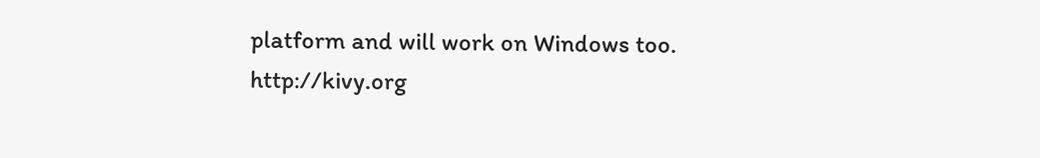platform and will work on Windows too. http://kivy.org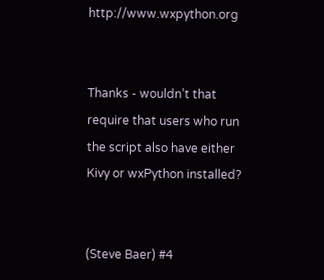http://www.wxpython.org


Thanks - wouldn’t that require that users who run the script also have either Kivy or wxPython installed?


(Steve Baer) #4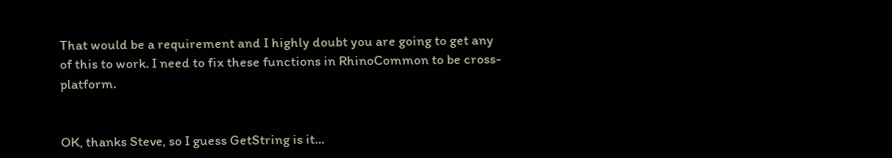That would be a requirement and I highly doubt you are going to get any of this to work. I need to fix these functions in RhinoCommon to be cross-platform.


OK, thanks Steve, so I guess GetString is it…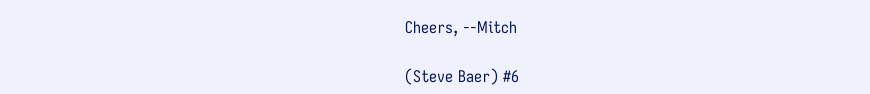Cheers, --Mitch

(Steve Baer) #6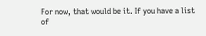For now, that would be it. If you have a list of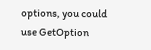options, you could use GetOption